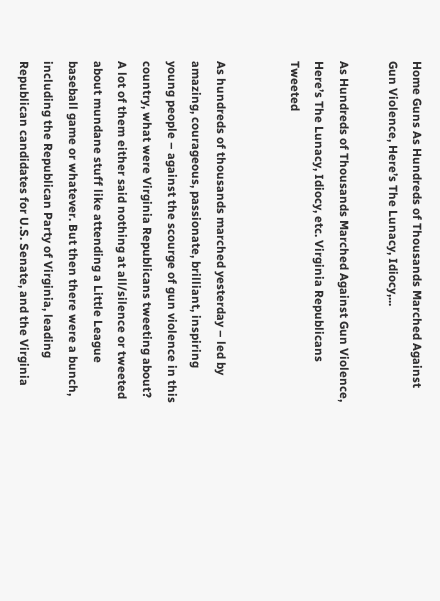Home Guns As Hundreds of Thousands Marched Against Gun Violence, Here’s The Lunacy, Idiocy,...

As Hundreds of Thousands Marched Against Gun Violence, Here’s The Lunacy, Idiocy, etc. Virginia Republicans Tweeted


As hundreds of thousands marched yesterday – led by amazing, courageous, passionate, brilliant, inspiring young people – against the scourge of gun violence in this country, what were Virginia Republicans tweeting about? A lot of them either said nothing at all/silence or tweeted about mundane stuff like attending a Little League baseball game or whatever. But then there were a bunch, including the Republican Party of Virginia, leading Republican candidates for U.S. Senate, and the Virginia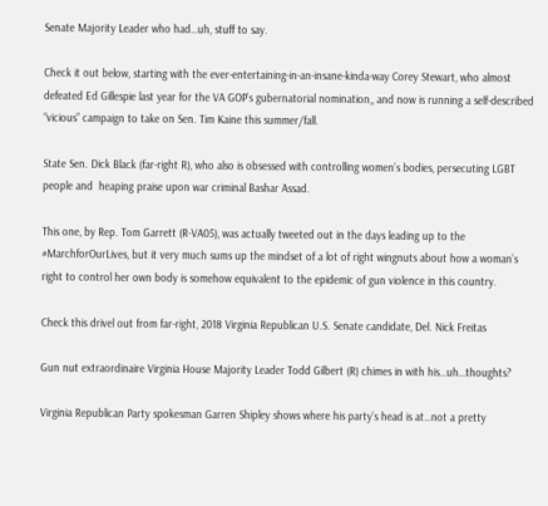Senate Majority Leader who had…uh, stuff to say.

Check it out below, starting with the ever-entertaining-in-an-insane-kinda-way Corey Stewart, who almost defeated Ed Gillespie last year for the VA GOP’s gubernatorial nomination,, and now is running a self-described “vicious” campaign to take on Sen. Tim Kaine this summer/fall.

State Sen. Dick Black (far-right R), who also is obsessed with controlling women’s bodies, persecuting LGBT people and  heaping praise upon war criminal Bashar Assad.

This one, by Rep. Tom Garrett (R-VA05), was actually tweeted out in the days leading up to the #MarchforOurLives, but it very much sums up the mindset of a lot of right wingnuts about how a woman’s right to control her own body is somehow equivalent to the epidemic of gun violence in this country.

Check this drivel out from far-right, 2018 Virginia Republican U.S. Senate candidate, Del. Nick Freitas

Gun nut extraordinaire Virginia House Majority Leader Todd Gilbert (R) chimes in with his…uh…thoughts?

Virginia Republican Party spokesman Garren Shipley shows where his party’s head is at…not a pretty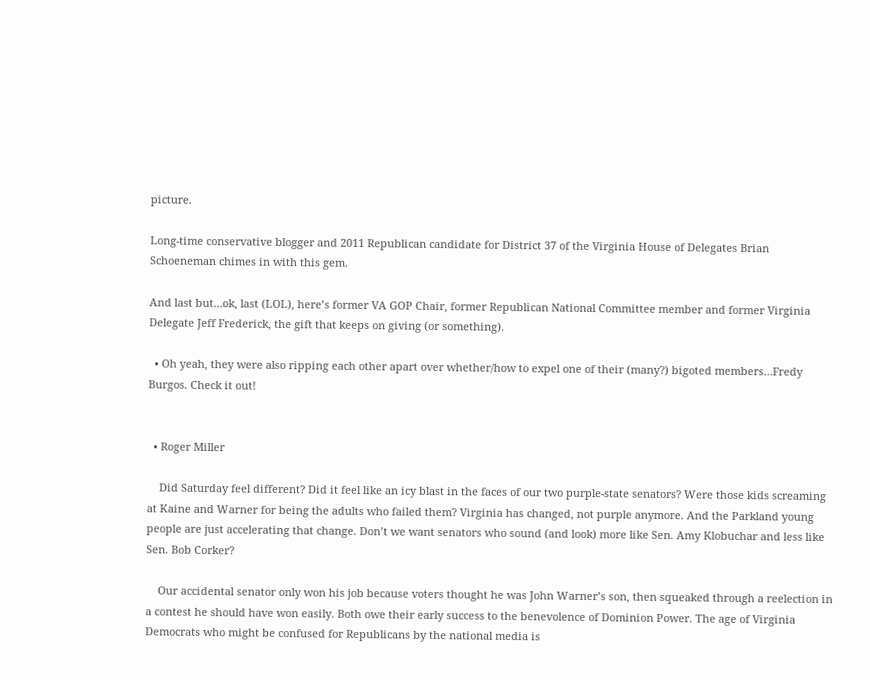picture.

Long-time conservative blogger and 2011 Republican candidate for District 37 of the Virginia House of Delegates Brian Schoeneman chimes in with this gem.

And last but…ok, last (LOL), here’s former VA GOP Chair, former Republican National Committee member and former Virginia Delegate Jeff Frederick, the gift that keeps on giving (or something).

  • Oh yeah, they were also ripping each other apart over whether/how to expel one of their (many?) bigoted members…Fredy Burgos. Check it out!


  • Roger Miller

    Did Saturday feel different? Did it feel like an icy blast in the faces of our two purple-state senators? Were those kids screaming at Kaine and Warner for being the adults who failed them? Virginia has changed, not purple anymore. And the Parkland young people are just accelerating that change. Don’t we want senators who sound (and look) more like Sen. Amy Klobuchar and less like Sen. Bob Corker?

    Our accidental senator only won his job because voters thought he was John Warner’s son, then squeaked through a reelection in a contest he should have won easily. Both owe their early success to the benevolence of Dominion Power. The age of Virginia Democrats who might be confused for Republicans by the national media is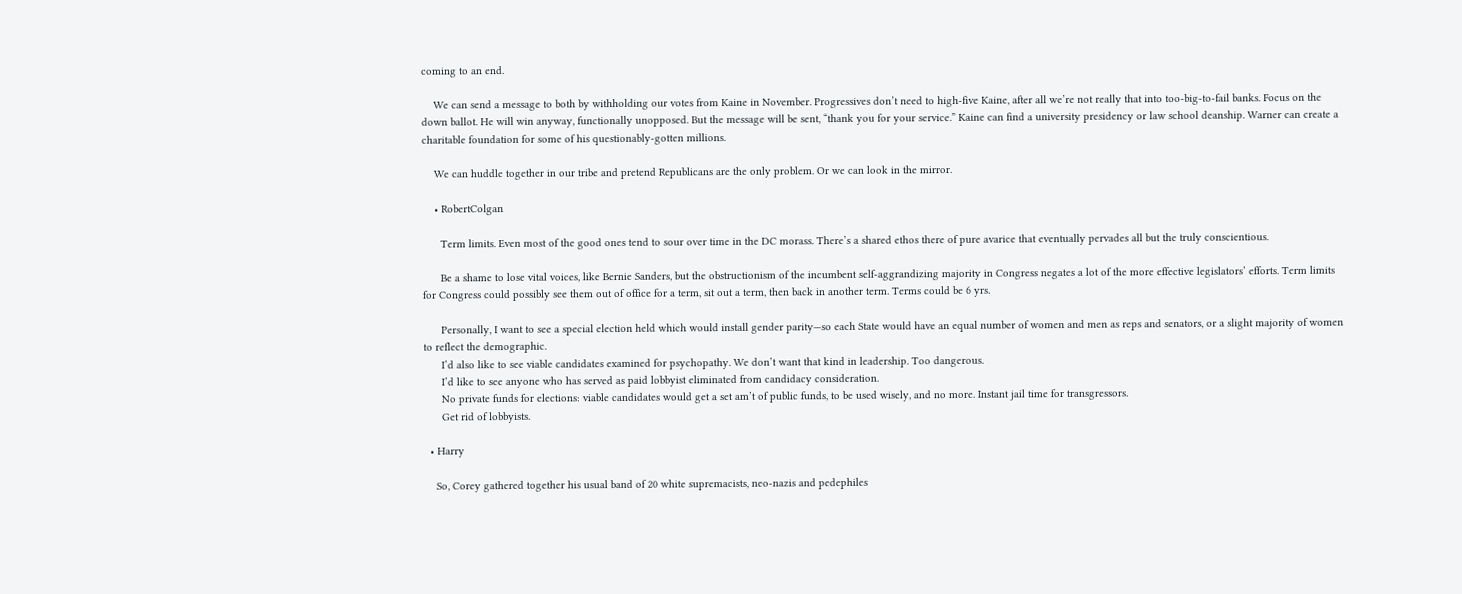coming to an end.

    We can send a message to both by withholding our votes from Kaine in November. Progressives don’t need to high-five Kaine, after all we’re not really that into too-big-to-fail banks. Focus on the down ballot. He will win anyway, functionally unopposed. But the message will be sent, “thank you for your service.” Kaine can find a university presidency or law school deanship. Warner can create a charitable foundation for some of his questionably-gotten millions.

    We can huddle together in our tribe and pretend Republicans are the only problem. Or we can look in the mirror.

    • RobertColgan

      Term limits. Even most of the good ones tend to sour over time in the DC morass. There’s a shared ethos there of pure avarice that eventually pervades all but the truly conscientious.

      Be a shame to lose vital voices, like Bernie Sanders, but the obstructionism of the incumbent self-aggrandizing majority in Congress negates a lot of the more effective legislators’ efforts. Term limits for Congress could possibly see them out of office for a term, sit out a term, then back in another term. Terms could be 6 yrs.

      Personally, I want to see a special election held which would install gender parity—so each State would have an equal number of women and men as reps and senators, or a slight majority of women to reflect the demographic.
      I’d also like to see viable candidates examined for psychopathy. We don’t want that kind in leadership. Too dangerous.
      I’d like to see anyone who has served as paid lobbyist eliminated from candidacy consideration.
      No private funds for elections: viable candidates would get a set am’t of public funds, to be used wisely, and no more. Instant jail time for transgressors.
      Get rid of lobbyists.

  • Harry

    So, Corey gathered together his usual band of 20 white supremacists, neo-nazis and pedephiles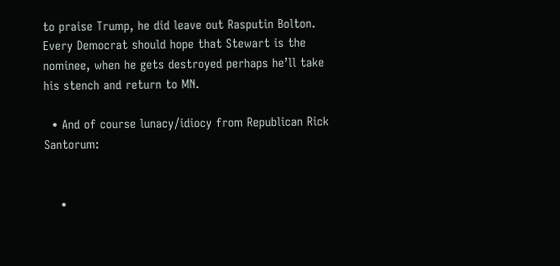to praise Trump, he did leave out Rasputin Bolton. Every Democrat should hope that Stewart is the nominee, when he gets destroyed perhaps he’ll take his stench and return to MN.

  • And of course lunacy/idiocy from Republican Rick Santorum:


    •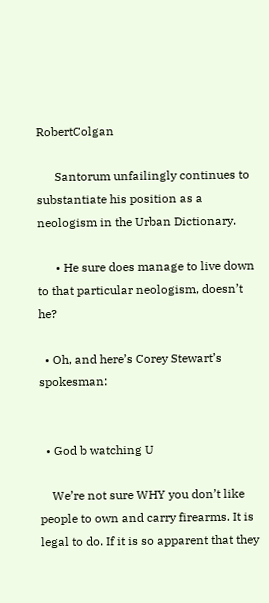RobertColgan

      Santorum unfailingly continues to substantiate his position as a neologism in the Urban Dictionary.

      • He sure does manage to live down to that particular neologism, doesn’t he?

  • Oh, and here’s Corey Stewart’s spokesman:


  • God b watching U

    We’re not sure WHY you don’t like people to own and carry firearms. It is legal to do. If it is so apparent that they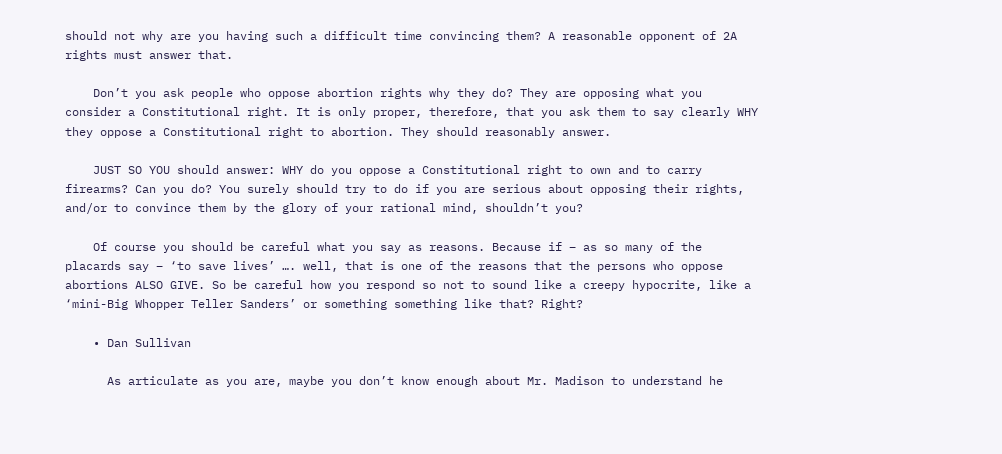should not why are you having such a difficult time convincing them? A reasonable opponent of 2A rights must answer that.

    Don’t you ask people who oppose abortion rights why they do? They are opposing what you consider a Constitutional right. It is only proper, therefore, that you ask them to say clearly WHY they oppose a Constitutional right to abortion. They should reasonably answer.

    JUST SO YOU should answer: WHY do you oppose a Constitutional right to own and to carry firearms? Can you do? You surely should try to do if you are serious about opposing their rights, and/or to convince them by the glory of your rational mind, shouldn’t you?

    Of course you should be careful what you say as reasons. Because if – as so many of the placards say – ‘to save lives’ …. well, that is one of the reasons that the persons who oppose abortions ALSO GIVE. So be careful how you respond so not to sound like a creepy hypocrite, like a ‘mini-Big Whopper Teller Sanders’ or something something like that? Right?

    • Dan Sullivan

      As articulate as you are, maybe you don’t know enough about Mr. Madison to understand he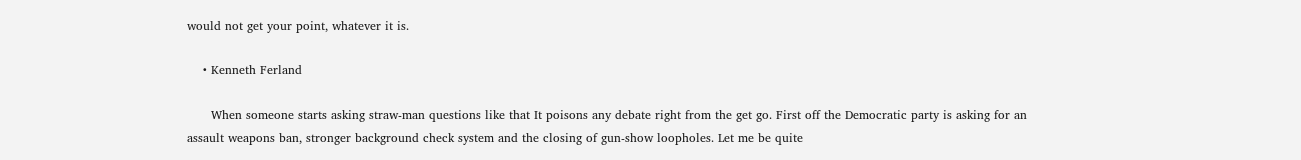would not get your point, whatever it is.

    • Kenneth Ferland

      When someone starts asking straw-man questions like that It poisons any debate right from the get go. First off the Democratic party is asking for an assault weapons ban, stronger background check system and the closing of gun-show loopholes. Let me be quite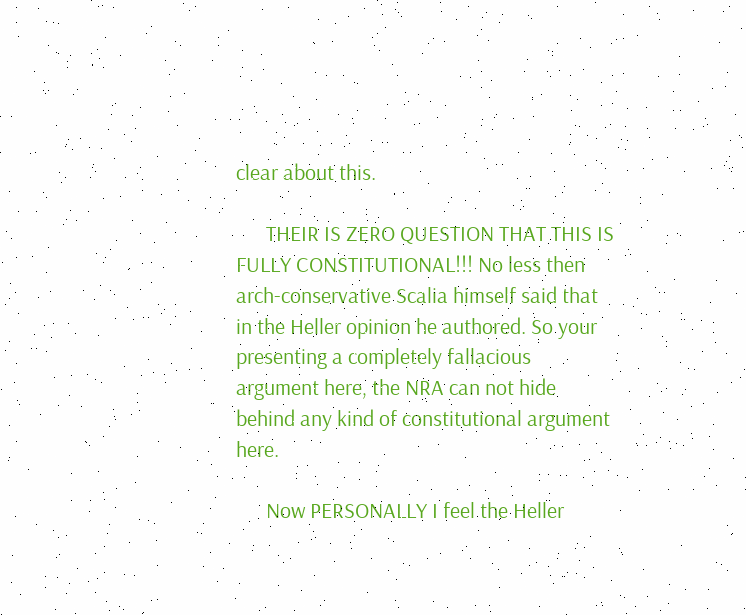clear about this.

      THEIR IS ZERO QUESTION THAT THIS IS FULLY CONSTITUTIONAL!!! No less then arch-conservative Scalia himself said that in the Heller opinion he authored. So your presenting a completely fallacious argument here, the NRA can not hide behind any kind of constitutional argument here.

      Now PERSONALLY I feel the Heller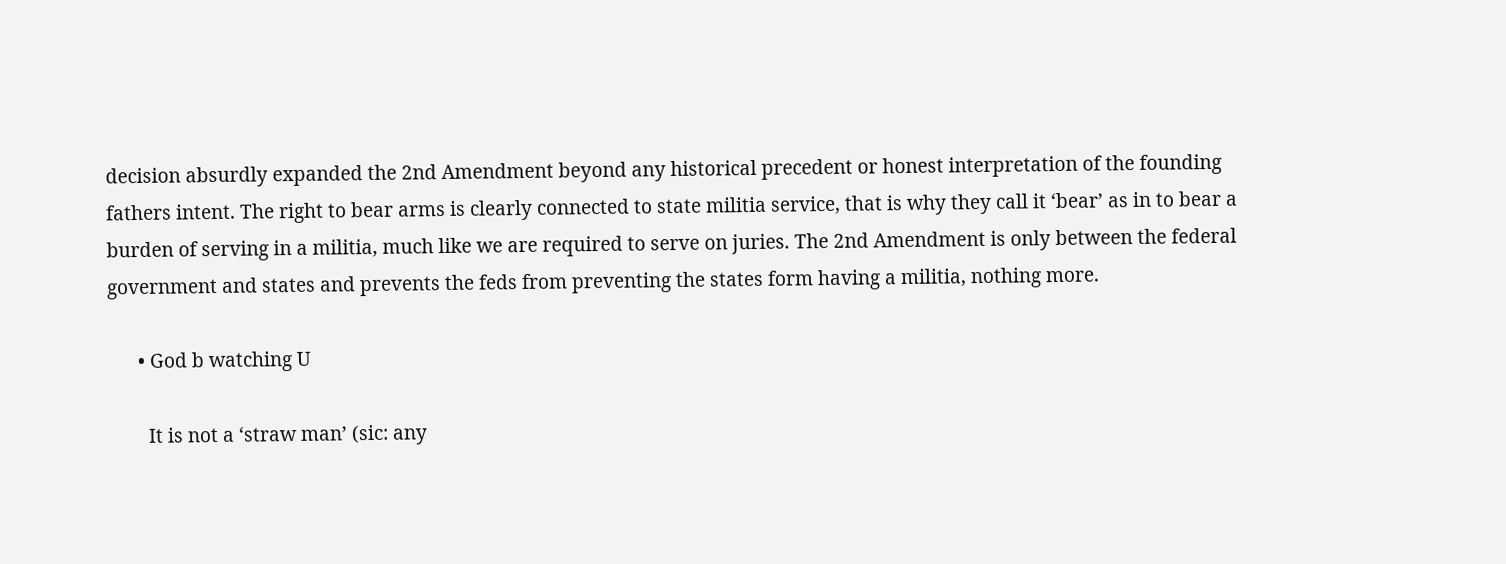decision absurdly expanded the 2nd Amendment beyond any historical precedent or honest interpretation of the founding fathers intent. The right to bear arms is clearly connected to state militia service, that is why they call it ‘bear’ as in to bear a burden of serving in a militia, much like we are required to serve on juries. The 2nd Amendment is only between the federal government and states and prevents the feds from preventing the states form having a militia, nothing more.

      • God b watching U

        It is not a ‘straw man’ (sic: any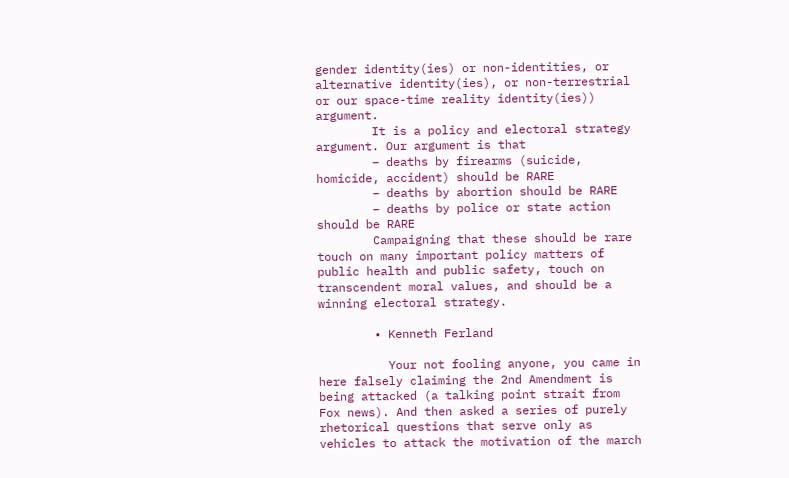gender identity(ies) or non-identities, or alternative identity(ies), or non-terrestrial or our space-time reality identity(ies)) argument.
        It is a policy and electoral strategy argument. Our argument is that
        – deaths by firearms (suicide, homicide, accident) should be RARE
        – deaths by abortion should be RARE
        – deaths by police or state action should be RARE
        Campaigning that these should be rare touch on many important policy matters of public health and public safety, touch on transcendent moral values, and should be a winning electoral strategy.

        • Kenneth Ferland

          Your not fooling anyone, you came in here falsely claiming the 2nd Amendment is being attacked (a talking point strait from Fox news). And then asked a series of purely rhetorical questions that serve only as vehicles to attack the motivation of the march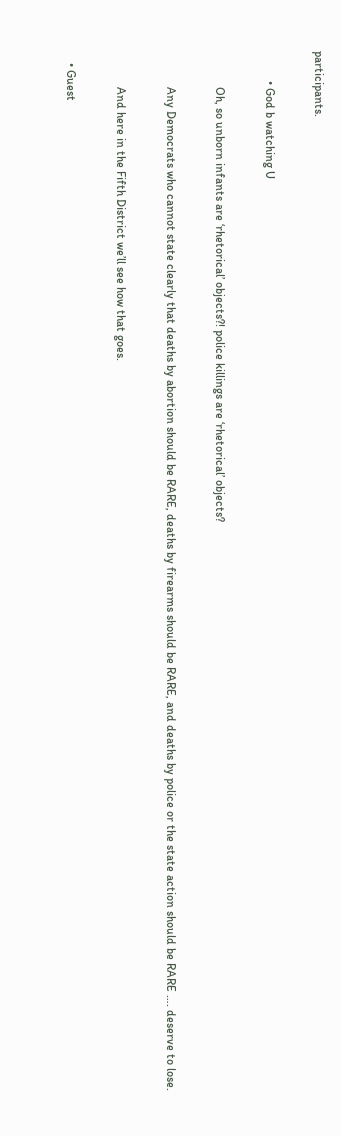participants.

          • God b watching U

            Oh, so unborn infants are ‘rhetorical’ objects?! police killings are ‘rhetorical’ objects?

            Any Democrats who cannot state clearly that deaths by abortion should be RARE, deaths by firearms should be RARE, and deaths by police or the state action should be RARE …. deserve to lose.

            And here in the Fifth District we’ll see how that goes.

    • Guest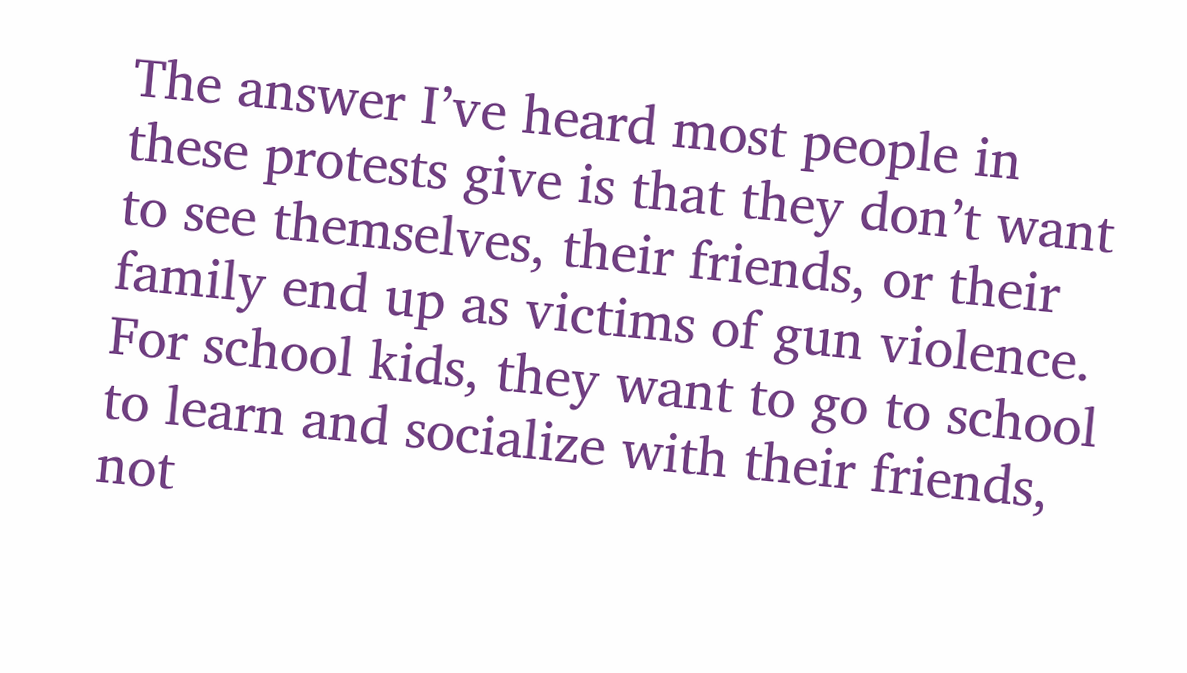The answer I’ve heard most people in these protests give is that they don’t want to see themselves, their friends, or their family end up as victims of gun violence. For school kids, they want to go to school to learn and socialize with their friends, not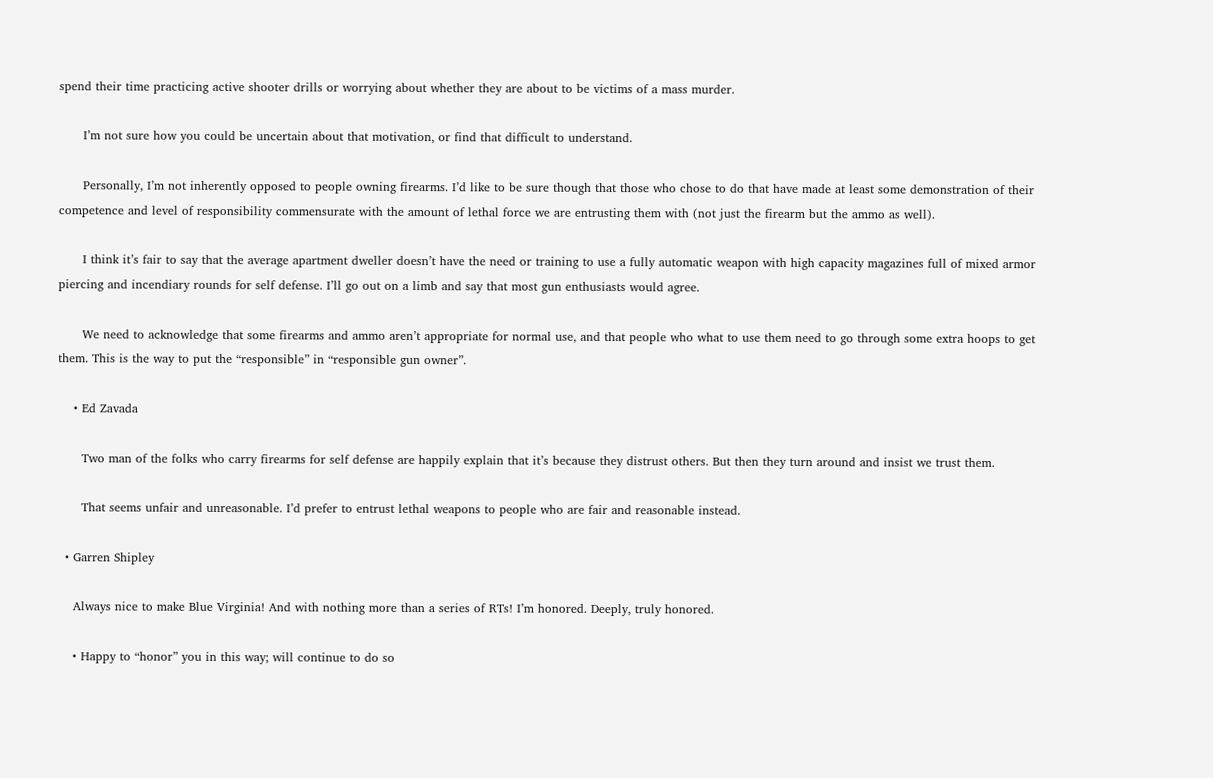spend their time practicing active shooter drills or worrying about whether they are about to be victims of a mass murder.

      I’m not sure how you could be uncertain about that motivation, or find that difficult to understand.

      Personally, I’m not inherently opposed to people owning firearms. I’d like to be sure though that those who chose to do that have made at least some demonstration of their competence and level of responsibility commensurate with the amount of lethal force we are entrusting them with (not just the firearm but the ammo as well).

      I think it’s fair to say that the average apartment dweller doesn’t have the need or training to use a fully automatic weapon with high capacity magazines full of mixed armor piercing and incendiary rounds for self defense. I’ll go out on a limb and say that most gun enthusiasts would agree.

      We need to acknowledge that some firearms and ammo aren’t appropriate for normal use, and that people who what to use them need to go through some extra hoops to get them. This is the way to put the “responsible” in “responsible gun owner”.

    • Ed Zavada

      Two man of the folks who carry firearms for self defense are happily explain that it’s because they distrust others. But then they turn around and insist we trust them.

      That seems unfair and unreasonable. I’d prefer to entrust lethal weapons to people who are fair and reasonable instead.

  • Garren Shipley

    Always nice to make Blue Virginia! And with nothing more than a series of RTs! I’m honored. Deeply, truly honored.

    • Happy to “honor” you in this way; will continue to do so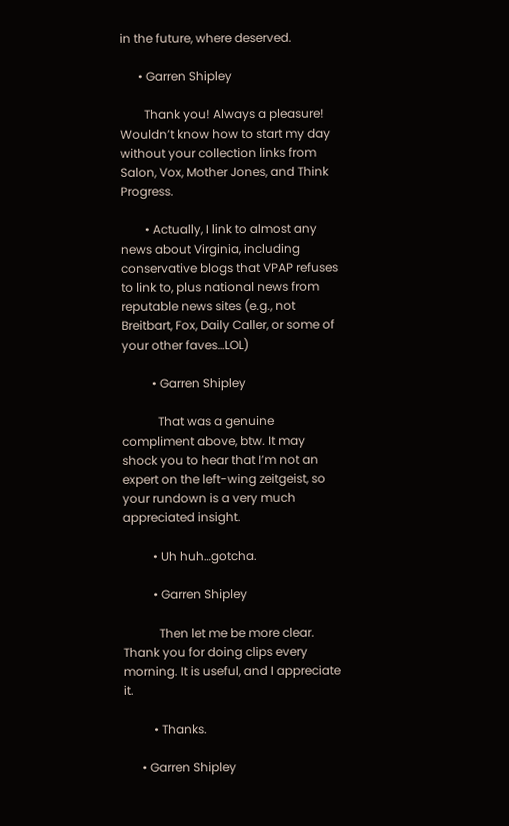in the future, where deserved.

      • Garren Shipley

        Thank you! Always a pleasure! Wouldn’t know how to start my day without your collection links from Salon, Vox, Mother Jones, and Think Progress.

        • Actually, I link to almost any news about Virginia, including conservative blogs that VPAP refuses to link to, plus national news from reputable news sites (e.g., not Breitbart, Fox, Daily Caller, or some of your other faves…LOL)

          • Garren Shipley

            That was a genuine compliment above, btw. It may shock you to hear that I’m not an expert on the left-wing zeitgeist, so your rundown is a very much appreciated insight.

          • Uh huh…gotcha.

          • Garren Shipley

            Then let me be more clear. Thank you for doing clips every morning. It is useful, and I appreciate it.

          • Thanks.

      • Garren Shipley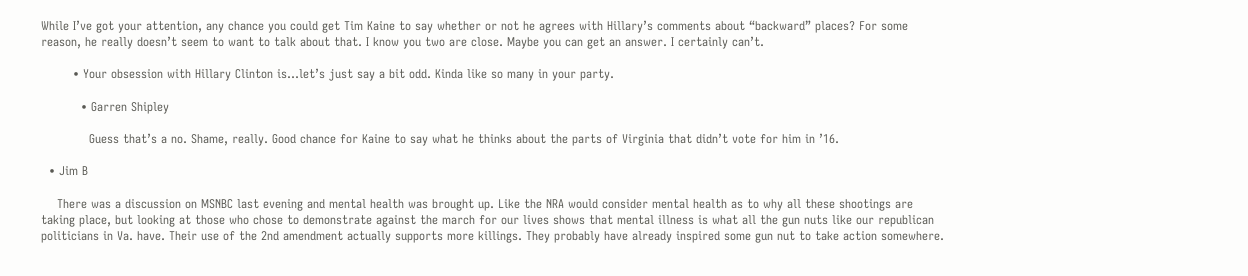While I’ve got your attention, any chance you could get Tim Kaine to say whether or not he agrees with Hillary’s comments about “backward” places? For some reason, he really doesn’t seem to want to talk about that. I know you two are close. Maybe you can get an answer. I certainly can’t.

        • Your obsession with Hillary Clinton is…let’s just say a bit odd. Kinda like so many in your party.

          • Garren Shipley

            Guess that’s a no. Shame, really. Good chance for Kaine to say what he thinks about the parts of Virginia that didn’t vote for him in ’16.

  • Jim B

    There was a discussion on MSNBC last evening and mental health was brought up. Like the NRA would consider mental health as to why all these shootings are taking place, but looking at those who chose to demonstrate against the march for our lives shows that mental illness is what all the gun nuts like our republican politicians in Va. have. Their use of the 2nd amendment actually supports more killings. They probably have already inspired some gun nut to take action somewhere.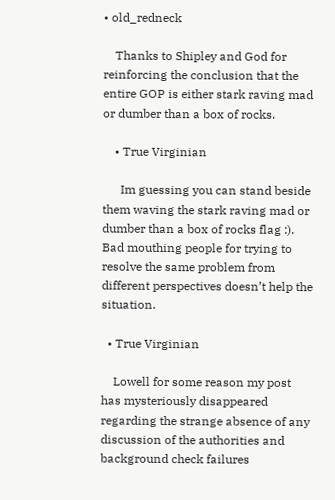• old_redneck

    Thanks to Shipley and God for reinforcing the conclusion that the entire GOP is either stark raving mad or dumber than a box of rocks.

    • True Virginian

      Im guessing you can stand beside them waving the stark raving mad or dumber than a box of rocks flag :). Bad mouthing people for trying to resolve the same problem from different perspectives doesn’t help the situation.

  • True Virginian

    Lowell for some reason my post has mysteriously disappeared regarding the strange absence of any discussion of the authorities and background check failures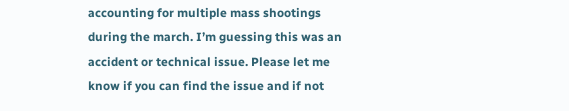accounting for multiple mass shootings during the march. I’m guessing this was an accident or technical issue. Please let me know if you can find the issue and if not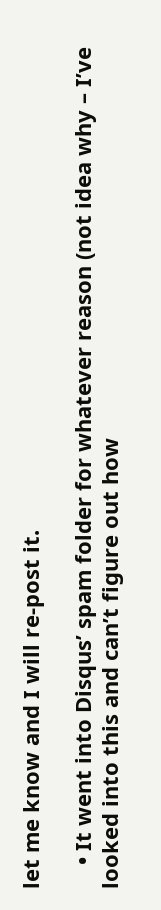let me know and I will re-post it.

    • It went into Disqus’ spam folder for whatever reason (not idea why – I’ve looked into this and can’t figure out how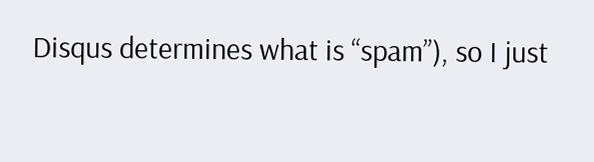Disqus determines what is “spam”), so I just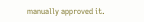manually approved it.